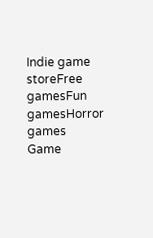Indie game storeFree gamesFun gamesHorror games
Game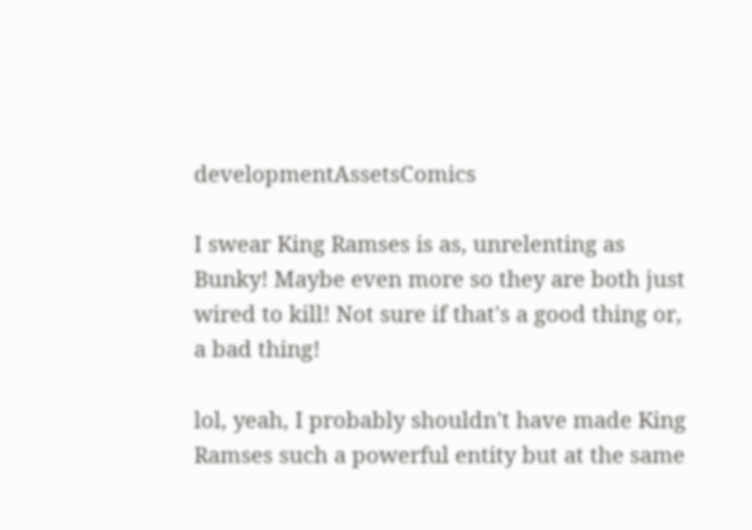developmentAssetsComics

I swear King Ramses is as, unrelenting as Bunky! Maybe even more so they are both just wired to kill! Not sure if that's a good thing or, a bad thing!

lol, yeah, I probably shouldn't have made King Ramses such a powerful entity but at the same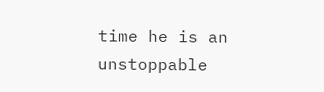time he is an unstoppable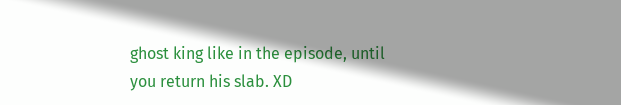ghost king like in the episode, until you return his slab. XD